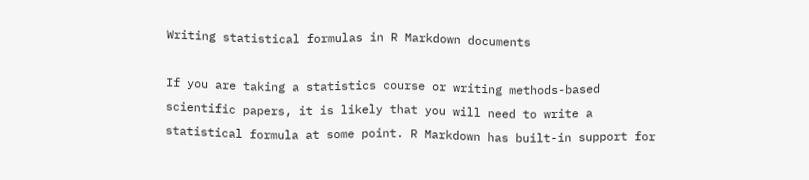Writing statistical formulas in R Markdown documents

If you are taking a statistics course or writing methods-based scientific papers, it is likely that you will need to write a statistical formula at some point. R Markdown has built-in support for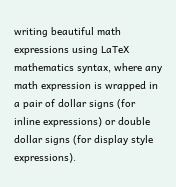writing beautiful math expressions using LaTeX mathematics syntax, where any math expression is wrapped in a pair of dollar signs (for inline expressions) or double dollar signs (for display style expressions).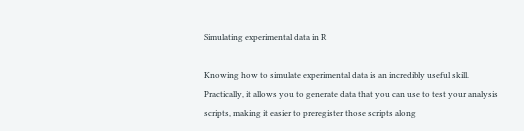Simulating experimental data in R

Knowing how to simulate experimental data is an incredibly useful skill. Practically, it allows you to generate data that you can use to test your analysis scripts, making it easier to preregister those scripts along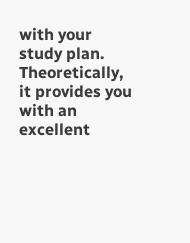with your study plan. Theoretically, it provides you with an excellent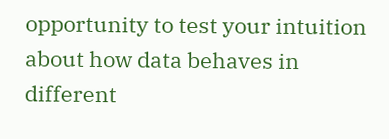opportunity to test your intuition about how data behaves in different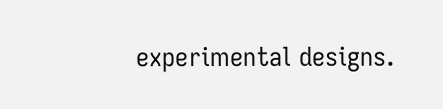experimental designs.